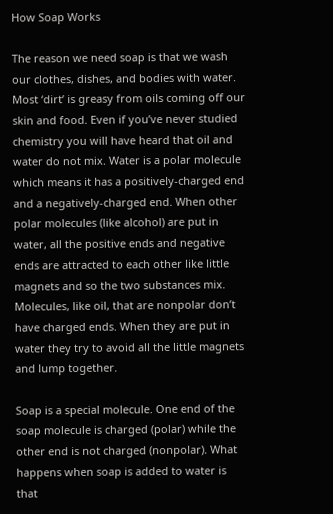How Soap Works

The reason we need soap is that we wash our clothes, dishes, and bodies with water. Most ‘dirt’ is greasy from oils coming off our skin and food. Even if you’ve never studied chemistry you will have heard that oil and water do not mix. Water is a polar molecule which means it has a positively-charged end and a negatively-charged end. When other polar molecules (like alcohol) are put in water, all the positive ends and negative ends are attracted to each other like little magnets and so the two substances mix. Molecules, like oil, that are nonpolar don’t have charged ends. When they are put in water they try to avoid all the little magnets and lump together.

Soap is a special molecule. One end of the soap molecule is charged (polar) while the other end is not charged (nonpolar). What happens when soap is added to water is that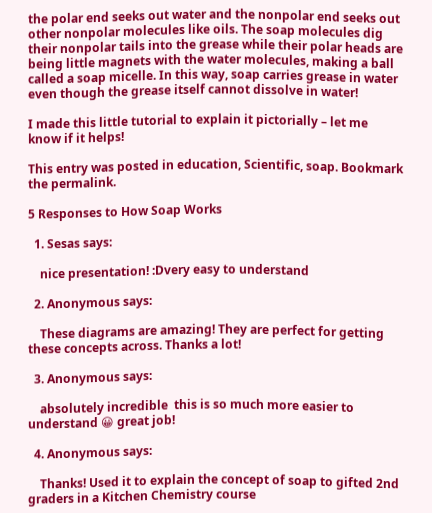the polar end seeks out water and the nonpolar end seeks out other nonpolar molecules like oils. The soap molecules dig their nonpolar tails into the grease while their polar heads are being little magnets with the water molecules, making a ball called a soap micelle. In this way, soap carries grease in water even though the grease itself cannot dissolve in water!

I made this little tutorial to explain it pictorially – let me know if it helps!

This entry was posted in education, Scientific, soap. Bookmark the permalink.

5 Responses to How Soap Works

  1. Sesas says:

    nice presentation! :Dvery easy to understand

  2. Anonymous says:

    These diagrams are amazing! They are perfect for getting these concepts across. Thanks a lot!

  3. Anonymous says:

    absolutely incredible  this is so much more easier to understand 😀 great job!

  4. Anonymous says:

    Thanks! Used it to explain the concept of soap to gifted 2nd graders in a Kitchen Chemistry course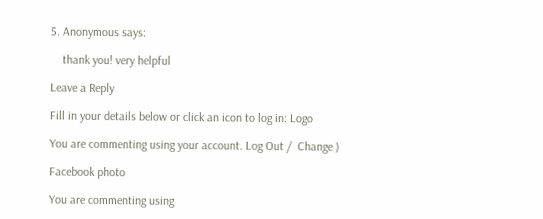5. Anonymous says:

    thank you! very helpful

Leave a Reply

Fill in your details below or click an icon to log in: Logo

You are commenting using your account. Log Out /  Change )

Facebook photo

You are commenting using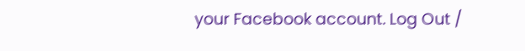your Facebook account. Log Out /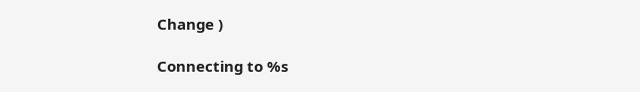Change )

Connecting to %s